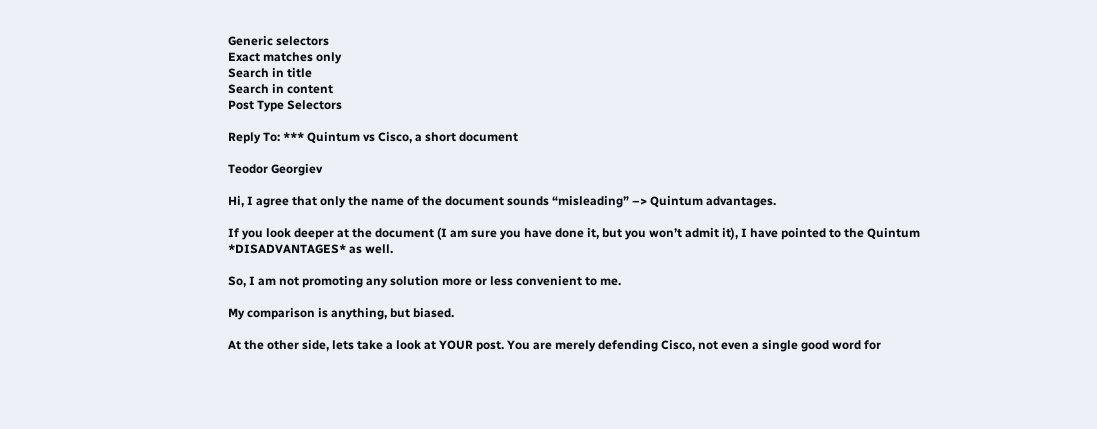Generic selectors
Exact matches only
Search in title
Search in content
Post Type Selectors

Reply To: *** Quintum vs Cisco, a short document

Teodor Georgiev

Hi, I agree that only the name of the document sounds “misleading” –> Quintum advantages.

If you look deeper at the document (I am sure you have done it, but you won’t admit it), I have pointed to the Quintum *DISADVANTAGES* as well.

So, I am not promoting any solution more or less convenient to me.

My comparison is anything, but biased.

At the other side, lets take a look at YOUR post. You are merely defending Cisco, not even a single good word for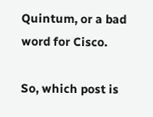Quintum, or a bad word for Cisco.

So, which post is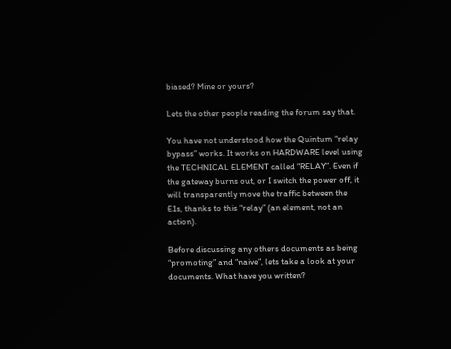biased? Mine or yours?

Lets the other people reading the forum say that.

You have not understood how the Quintum “relay bypass” works. It works on HARDWARE level using the TECHNICAL ELEMENT called “RELAY”. Even if the gateway burns out, or I switch the power off, it will transparently move the traffic between the E1s, thanks to this “relay” (an element, not an action).

Before discussing any others documents as being “promoting” and “naive”, lets take a look at your documents. What have you written?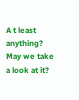A t least anything? May we take a look at it?